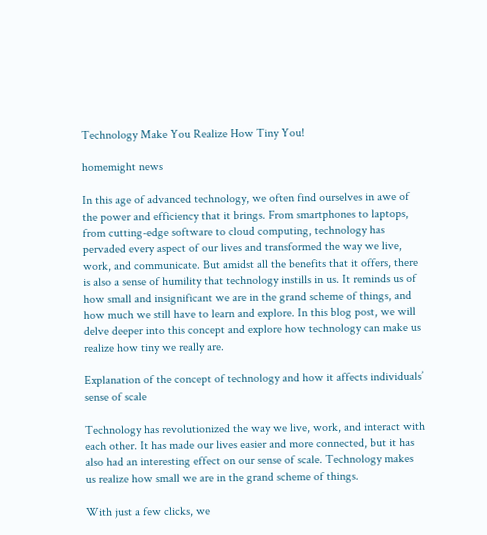Technology Make You Realize How Tiny You!

homemight news

In this age of advanced technology, we often find ourselves in awe of the power and efficiency that it brings. From smartphones to laptops, from cutting-edge software to cloud computing, technology has pervaded every aspect of our lives and transformed the way we live, work, and communicate. But amidst all the benefits that it offers, there is also a sense of humility that technology instills in us. It reminds us of how small and insignificant we are in the grand scheme of things, and how much we still have to learn and explore. In this blog post, we will delve deeper into this concept and explore how technology can make us realize how tiny we really are.

Explanation of the concept of technology and how it affects individuals’ sense of scale

Technology has revolutionized the way we live, work, and interact with each other. It has made our lives easier and more connected, but it has also had an interesting effect on our sense of scale. Technology makes us realize how small we are in the grand scheme of things.

With just a few clicks, we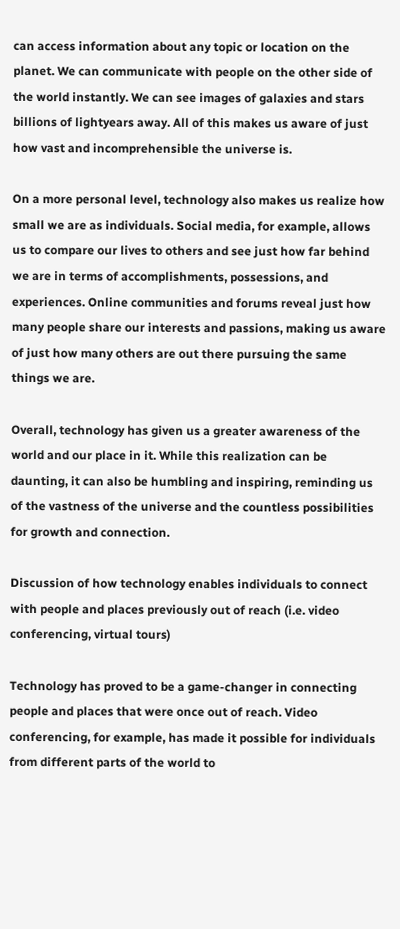can access information about any topic or location on the planet. We can communicate with people on the other side of the world instantly. We can see images of galaxies and stars billions of lightyears away. All of this makes us aware of just how vast and incomprehensible the universe is.

On a more personal level, technology also makes us realize how small we are as individuals. Social media, for example, allows us to compare our lives to others and see just how far behind we are in terms of accomplishments, possessions, and experiences. Online communities and forums reveal just how many people share our interests and passions, making us aware of just how many others are out there pursuing the same things we are.

Overall, technology has given us a greater awareness of the world and our place in it. While this realization can be daunting, it can also be humbling and inspiring, reminding us of the vastness of the universe and the countless possibilities for growth and connection.

Discussion of how technology enables individuals to connect with people and places previously out of reach (i.e. video conferencing, virtual tours)

Technology has proved to be a game-changer in connecting people and places that were once out of reach. Video conferencing, for example, has made it possible for individuals from different parts of the world to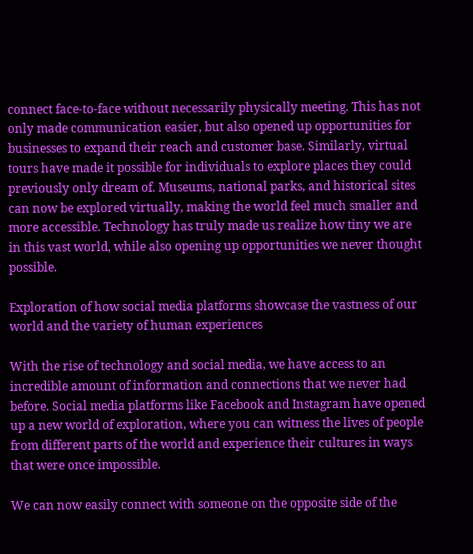connect face-to-face without necessarily physically meeting. This has not only made communication easier, but also opened up opportunities for businesses to expand their reach and customer base. Similarly, virtual tours have made it possible for individuals to explore places they could previously only dream of. Museums, national parks, and historical sites can now be explored virtually, making the world feel much smaller and more accessible. Technology has truly made us realize how tiny we are in this vast world, while also opening up opportunities we never thought possible.

Exploration of how social media platforms showcase the vastness of our world and the variety of human experiences

With the rise of technology and social media, we have access to an incredible amount of information and connections that we never had before. Social media platforms like Facebook and Instagram have opened up a new world of exploration, where you can witness the lives of people from different parts of the world and experience their cultures in ways that were once impossible.

We can now easily connect with someone on the opposite side of the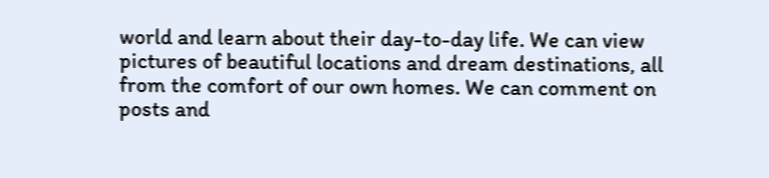world and learn about their day-to-day life. We can view pictures of beautiful locations and dream destinations, all from the comfort of our own homes. We can comment on posts and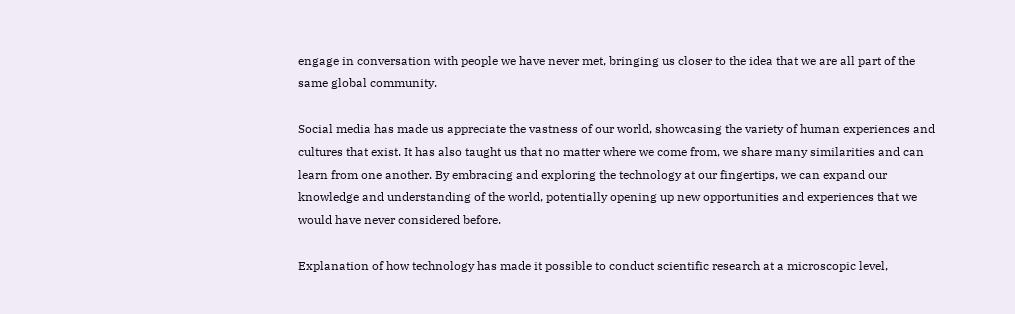engage in conversation with people we have never met, bringing us closer to the idea that we are all part of the same global community.

Social media has made us appreciate the vastness of our world, showcasing the variety of human experiences and cultures that exist. It has also taught us that no matter where we come from, we share many similarities and can learn from one another. By embracing and exploring the technology at our fingertips, we can expand our knowledge and understanding of the world, potentially opening up new opportunities and experiences that we would have never considered before.

Explanation of how technology has made it possible to conduct scientific research at a microscopic level,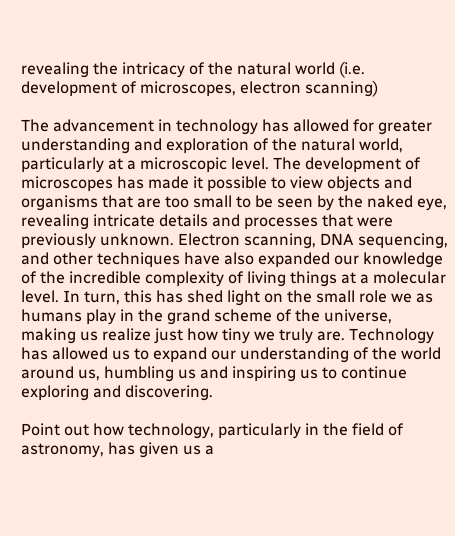revealing the intricacy of the natural world (i.e. development of microscopes, electron scanning)

The advancement in technology has allowed for greater understanding and exploration of the natural world, particularly at a microscopic level. The development of microscopes has made it possible to view objects and organisms that are too small to be seen by the naked eye, revealing intricate details and processes that were previously unknown. Electron scanning, DNA sequencing, and other techniques have also expanded our knowledge of the incredible complexity of living things at a molecular level. In turn, this has shed light on the small role we as humans play in the grand scheme of the universe, making us realize just how tiny we truly are. Technology has allowed us to expand our understanding of the world around us, humbling us and inspiring us to continue exploring and discovering.

Point out how technology, particularly in the field of astronomy, has given us a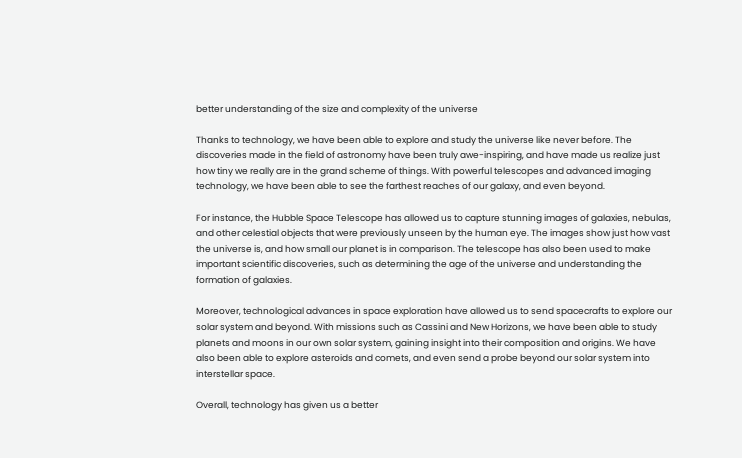better understanding of the size and complexity of the universe

Thanks to technology, we have been able to explore and study the universe like never before. The discoveries made in the field of astronomy have been truly awe-inspiring, and have made us realize just how tiny we really are in the grand scheme of things. With powerful telescopes and advanced imaging technology, we have been able to see the farthest reaches of our galaxy, and even beyond.

For instance, the Hubble Space Telescope has allowed us to capture stunning images of galaxies, nebulas, and other celestial objects that were previously unseen by the human eye. The images show just how vast the universe is, and how small our planet is in comparison. The telescope has also been used to make important scientific discoveries, such as determining the age of the universe and understanding the formation of galaxies.

Moreover, technological advances in space exploration have allowed us to send spacecrafts to explore our solar system and beyond. With missions such as Cassini and New Horizons, we have been able to study planets and moons in our own solar system, gaining insight into their composition and origins. We have also been able to explore asteroids and comets, and even send a probe beyond our solar system into interstellar space.

Overall, technology has given us a better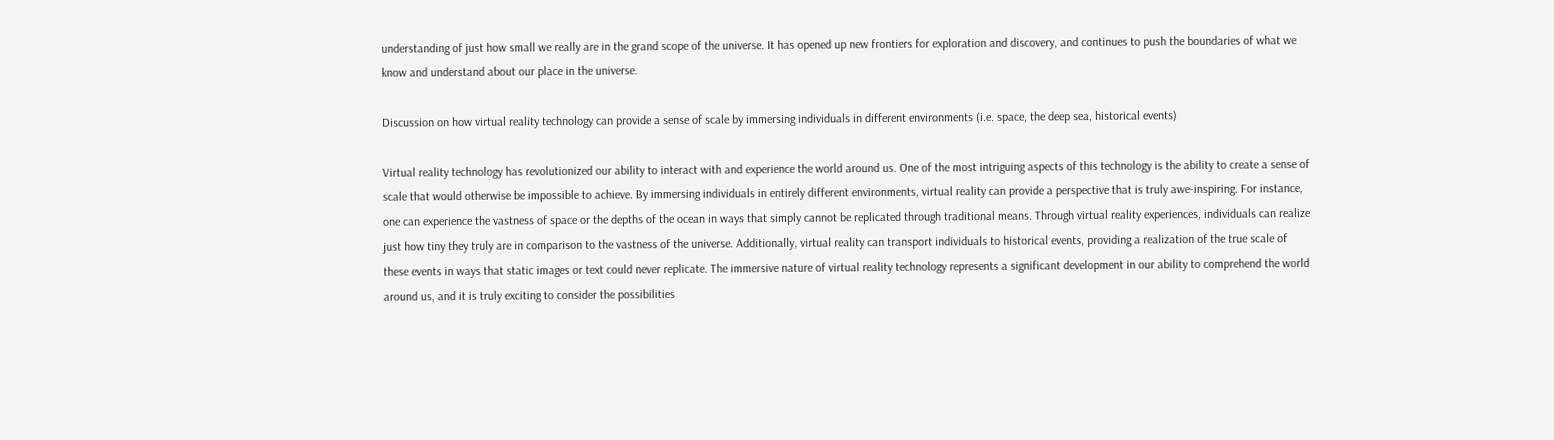understanding of just how small we really are in the grand scope of the universe. It has opened up new frontiers for exploration and discovery, and continues to push the boundaries of what we know and understand about our place in the universe.

Discussion on how virtual reality technology can provide a sense of scale by immersing individuals in different environments (i.e. space, the deep sea, historical events)

Virtual reality technology has revolutionized our ability to interact with and experience the world around us. One of the most intriguing aspects of this technology is the ability to create a sense of scale that would otherwise be impossible to achieve. By immersing individuals in entirely different environments, virtual reality can provide a perspective that is truly awe-inspiring. For instance, one can experience the vastness of space or the depths of the ocean in ways that simply cannot be replicated through traditional means. Through virtual reality experiences, individuals can realize just how tiny they truly are in comparison to the vastness of the universe. Additionally, virtual reality can transport individuals to historical events, providing a realization of the true scale of these events in ways that static images or text could never replicate. The immersive nature of virtual reality technology represents a significant development in our ability to comprehend the world around us, and it is truly exciting to consider the possibilities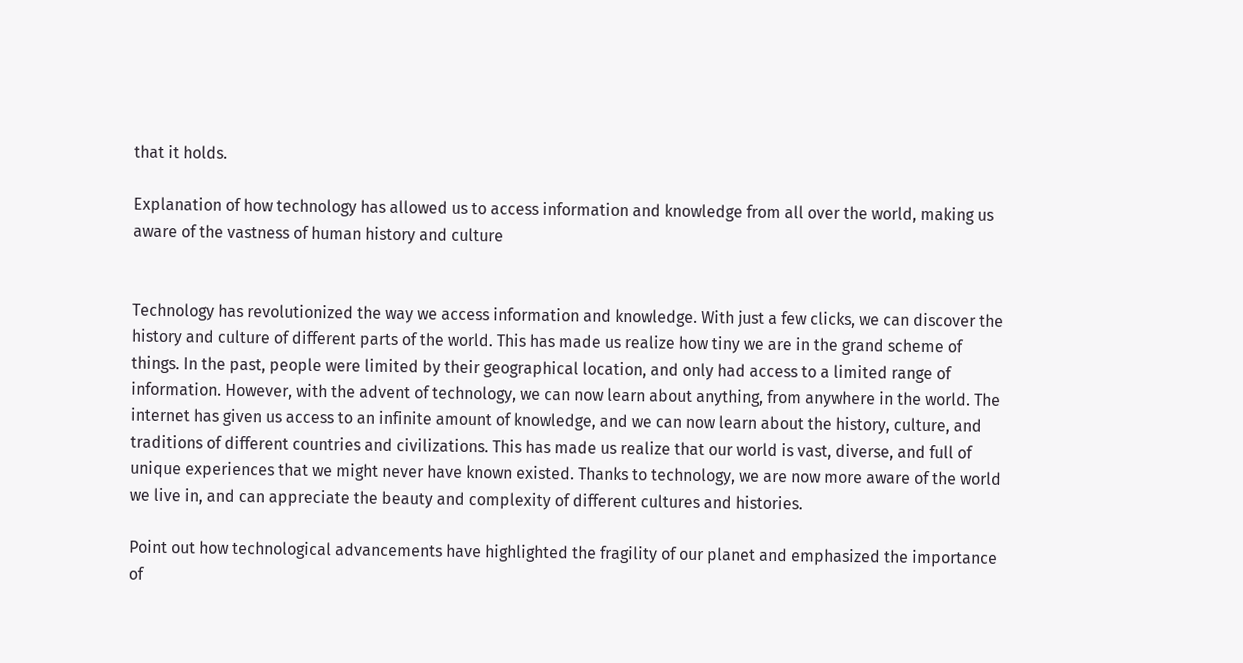that it holds.

Explanation of how technology has allowed us to access information and knowledge from all over the world, making us aware of the vastness of human history and culture


Technology has revolutionized the way we access information and knowledge. With just a few clicks, we can discover the history and culture of different parts of the world. This has made us realize how tiny we are in the grand scheme of things. In the past, people were limited by their geographical location, and only had access to a limited range of information. However, with the advent of technology, we can now learn about anything, from anywhere in the world. The internet has given us access to an infinite amount of knowledge, and we can now learn about the history, culture, and traditions of different countries and civilizations. This has made us realize that our world is vast, diverse, and full of unique experiences that we might never have known existed. Thanks to technology, we are now more aware of the world we live in, and can appreciate the beauty and complexity of different cultures and histories.

Point out how technological advancements have highlighted the fragility of our planet and emphasized the importance of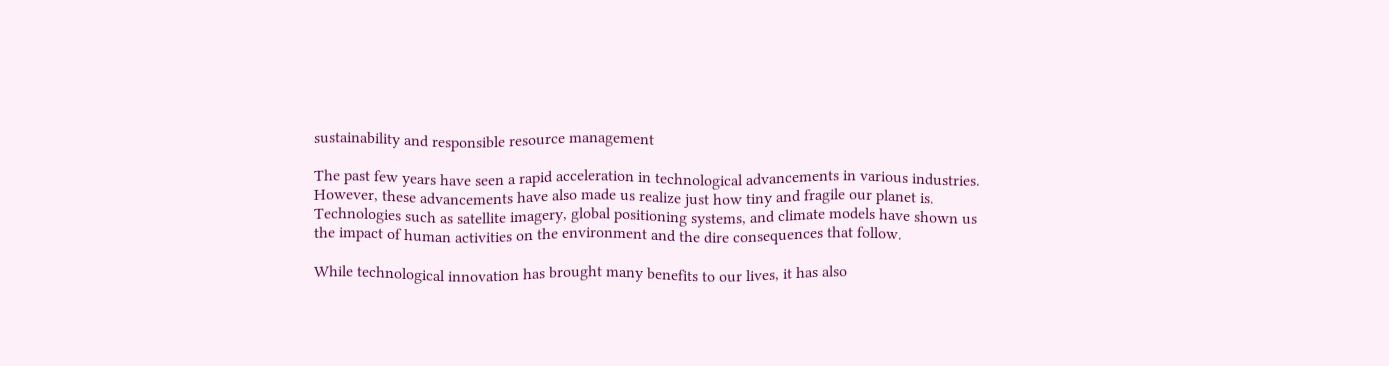sustainability and responsible resource management

The past few years have seen a rapid acceleration in technological advancements in various industries. However, these advancements have also made us realize just how tiny and fragile our planet is. Technologies such as satellite imagery, global positioning systems, and climate models have shown us the impact of human activities on the environment and the dire consequences that follow.

While technological innovation has brought many benefits to our lives, it has also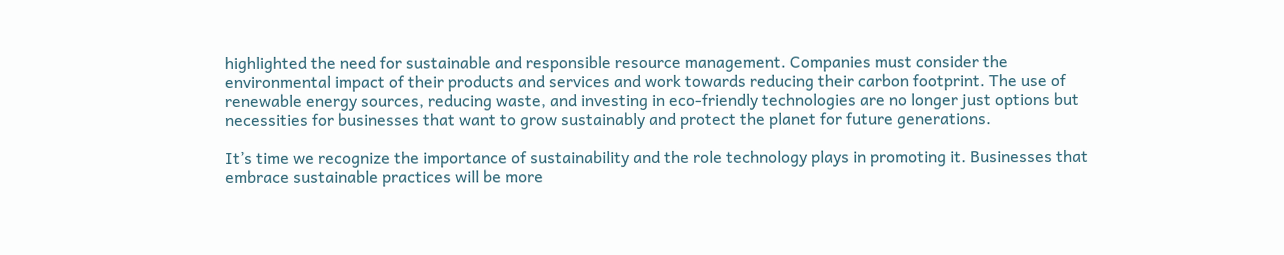highlighted the need for sustainable and responsible resource management. Companies must consider the environmental impact of their products and services and work towards reducing their carbon footprint. The use of renewable energy sources, reducing waste, and investing in eco-friendly technologies are no longer just options but necessities for businesses that want to grow sustainably and protect the planet for future generations.

It’s time we recognize the importance of sustainability and the role technology plays in promoting it. Businesses that embrace sustainable practices will be more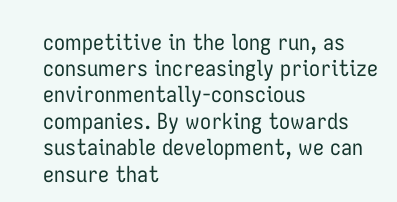competitive in the long run, as consumers increasingly prioritize environmentally-conscious companies. By working towards sustainable development, we can ensure that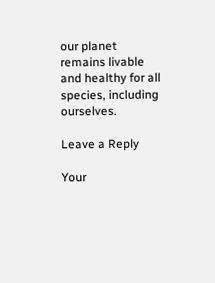our planet remains livable and healthy for all species, including ourselves.

Leave a Reply

Your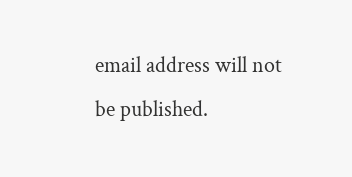email address will not be published.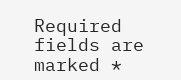Required fields are marked *